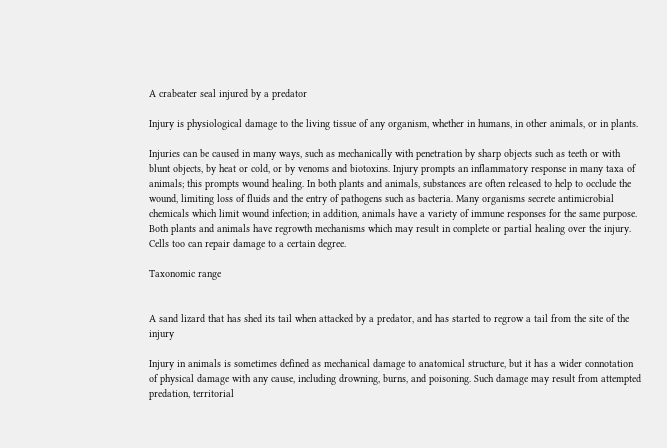A crabeater seal injured by a predator

Injury is physiological damage to the living tissue of any organism, whether in humans, in other animals, or in plants.

Injuries can be caused in many ways, such as mechanically with penetration by sharp objects such as teeth or with blunt objects, by heat or cold, or by venoms and biotoxins. Injury prompts an inflammatory response in many taxa of animals; this prompts wound healing. In both plants and animals, substances are often released to help to occlude the wound, limiting loss of fluids and the entry of pathogens such as bacteria. Many organisms secrete antimicrobial chemicals which limit wound infection; in addition, animals have a variety of immune responses for the same purpose. Both plants and animals have regrowth mechanisms which may result in complete or partial healing over the injury. Cells too can repair damage to a certain degree.

Taxonomic range


A sand lizard that has shed its tail when attacked by a predator, and has started to regrow a tail from the site of the injury

Injury in animals is sometimes defined as mechanical damage to anatomical structure, but it has a wider connotation of physical damage with any cause, including drowning, burns, and poisoning. Such damage may result from attempted predation, territorial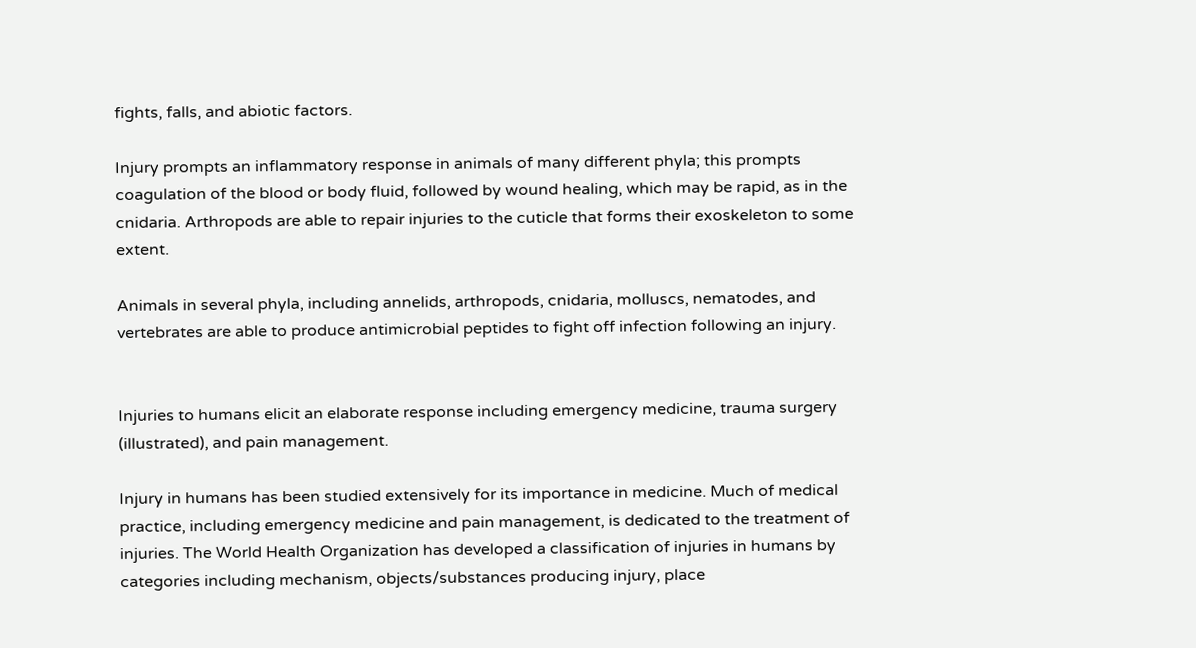fights, falls, and abiotic factors.

Injury prompts an inflammatory response in animals of many different phyla; this prompts coagulation of the blood or body fluid, followed by wound healing, which may be rapid, as in the cnidaria. Arthropods are able to repair injuries to the cuticle that forms their exoskeleton to some extent.

Animals in several phyla, including annelids, arthropods, cnidaria, molluscs, nematodes, and vertebrates are able to produce antimicrobial peptides to fight off infection following an injury.


Injuries to humans elicit an elaborate response including emergency medicine, trauma surgery (illustrated), and pain management.

Injury in humans has been studied extensively for its importance in medicine. Much of medical practice, including emergency medicine and pain management, is dedicated to the treatment of injuries. The World Health Organization has developed a classification of injuries in humans by categories including mechanism, objects/substances producing injury, place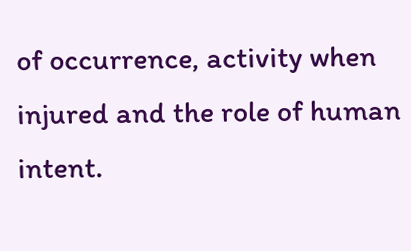of occurrence, activity when injured and the role of human intent.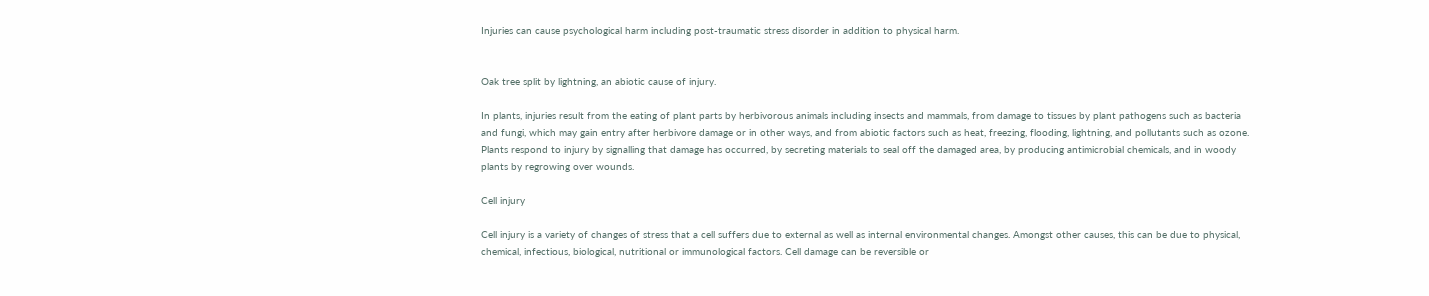Injuries can cause psychological harm including post-traumatic stress disorder in addition to physical harm.


Oak tree split by lightning, an abiotic cause of injury.

In plants, injuries result from the eating of plant parts by herbivorous animals including insects and mammals, from damage to tissues by plant pathogens such as bacteria and fungi, which may gain entry after herbivore damage or in other ways, and from abiotic factors such as heat, freezing, flooding, lightning, and pollutants such as ozone. Plants respond to injury by signalling that damage has occurred, by secreting materials to seal off the damaged area, by producing antimicrobial chemicals, and in woody plants by regrowing over wounds.

Cell injury

Cell injury is a variety of changes of stress that a cell suffers due to external as well as internal environmental changes. Amongst other causes, this can be due to physical, chemical, infectious, biological, nutritional or immunological factors. Cell damage can be reversible or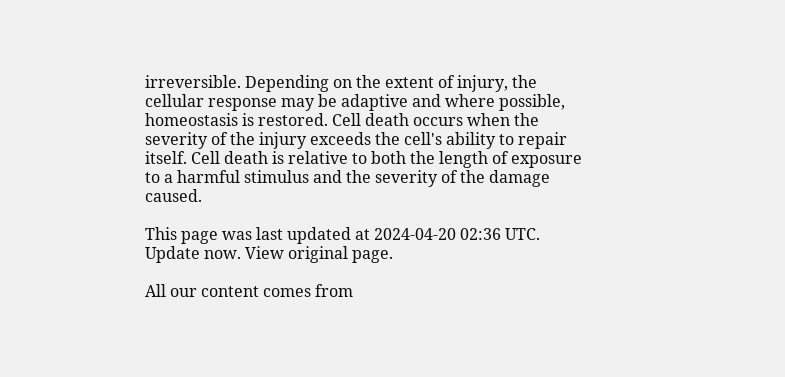irreversible. Depending on the extent of injury, the cellular response may be adaptive and where possible, homeostasis is restored. Cell death occurs when the severity of the injury exceeds the cell's ability to repair itself. Cell death is relative to both the length of exposure to a harmful stimulus and the severity of the damage caused.

This page was last updated at 2024-04-20 02:36 UTC. Update now. View original page.

All our content comes from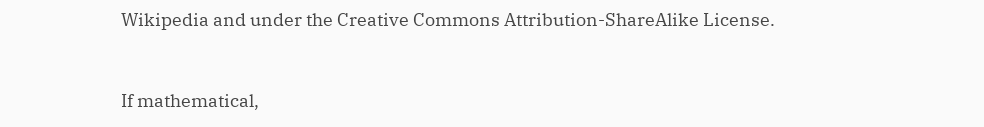Wikipedia and under the Creative Commons Attribution-ShareAlike License.


If mathematical,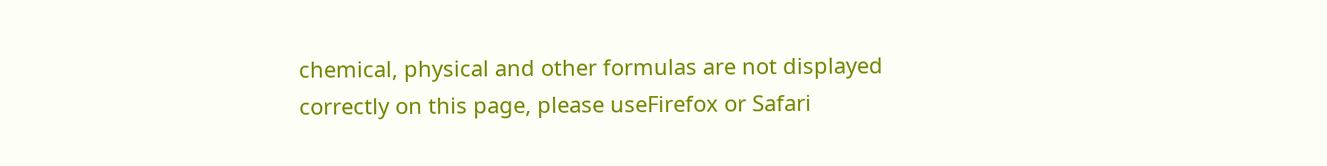chemical, physical and other formulas are not displayed correctly on this page, please useFirefox or Safari